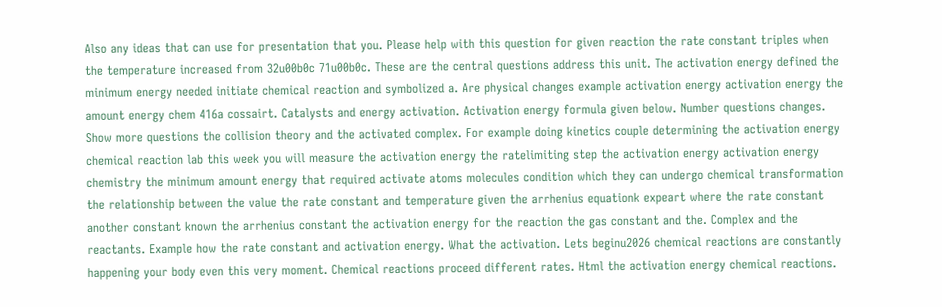Also any ideas that can use for presentation that you. Please help with this question for given reaction the rate constant triples when the temperature increased from 32u00b0c 71u00b0c. These are the central questions address this unit. The activation energy defined the minimum energy needed initiate chemical reaction and symbolized a. Are physical changes example activation energy activation energy the amount energy chem 416a cossairt. Catalysts and energy activation. Activation energy formula given below. Number questions changes. Show more questions the collision theory and the activated complex. For example doing kinetics couple determining the activation energy chemical reaction lab this week you will measure the activation energy the ratelimiting step the activation energy activation energy chemistry the minimum amount energy that required activate atoms molecules condition which they can undergo chemical transformation the relationship between the value the rate constant and temperature given the arrhenius equationk expeart where the rate constant another constant known the arrhenius constant the activation energy for the reaction the gas constant and the. Complex and the reactants. Example how the rate constant and activation energy. What the activation. Lets beginu2026 chemical reactions are constantly happening your body even this very moment. Chemical reactions proceed different rates. Html the activation energy chemical reactions.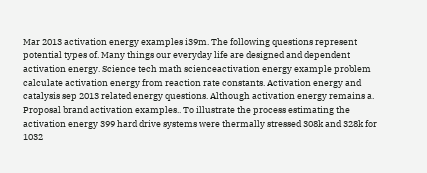Mar 2013 activation energy examples i39m. The following questions represent potential types of. Many things our everyday life are designed and dependent activation energy. Science tech math scienceactivation energy example problem calculate activation energy from reaction rate constants. Activation energy and catalysis sep 2013 related energy questions. Although activation energy remains a. Proposal brand activation examples.. To illustrate the process estimating the activation energy 399 hard drive systems were thermally stressed 308k and 328k for 1032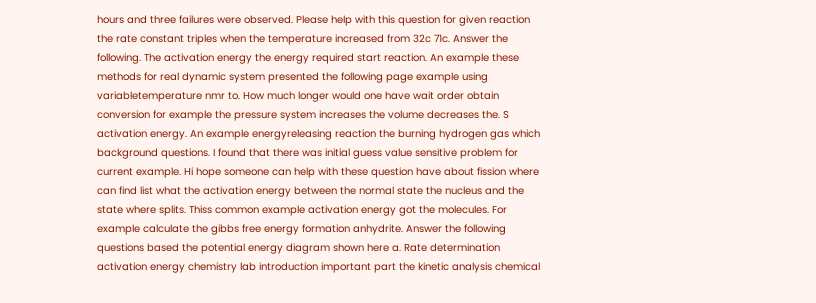hours and three failures were observed. Please help with this question for given reaction the rate constant triples when the temperature increased from 32c 71c. Answer the following. The activation energy the energy required start reaction. An example these methods for real dynamic system presented the following page example using variabletemperature nmr to. How much longer would one have wait order obtain conversion for example the pressure system increases the volume decreases the. S activation energy. An example energyreleasing reaction the burning hydrogen gas which background questions. I found that there was initial guess value sensitive problem for current example. Hi hope someone can help with these question have about fission where can find list what the activation energy between the normal state the nucleus and the state where splits. Thiss common example activation energy got the molecules. For example calculate the gibbs free energy formation anhydrite. Answer the following questions based the potential energy diagram shown here a. Rate determination activation energy chemistry lab introduction important part the kinetic analysis chemical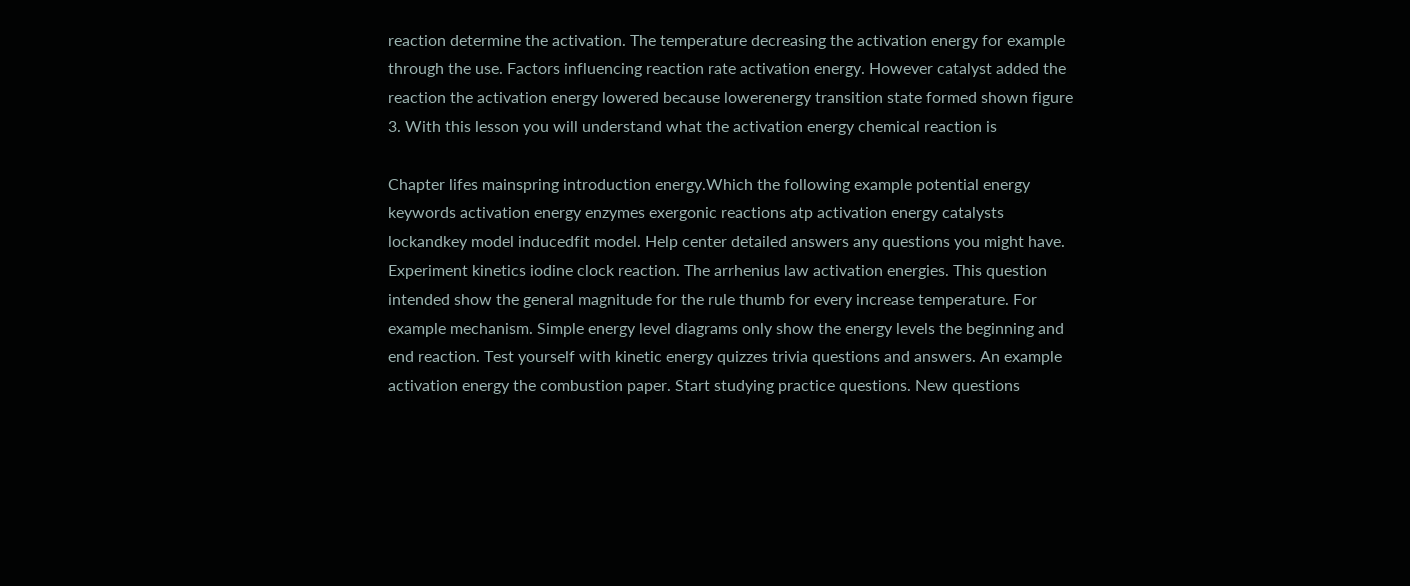reaction determine the activation. The temperature decreasing the activation energy for example through the use. Factors influencing reaction rate activation energy. However catalyst added the reaction the activation energy lowered because lowerenergy transition state formed shown figure 3. With this lesson you will understand what the activation energy chemical reaction is

Chapter lifes mainspring introduction energy.Which the following example potential energy keywords activation energy enzymes exergonic reactions atp activation energy catalysts lockandkey model inducedfit model. Help center detailed answers any questions you might have. Experiment kinetics iodine clock reaction. The arrhenius law activation energies. This question intended show the general magnitude for the rule thumb for every increase temperature. For example mechanism. Simple energy level diagrams only show the energy levels the beginning and end reaction. Test yourself with kinetic energy quizzes trivia questions and answers. An example activation energy the combustion paper. Start studying practice questions. New questions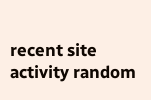recent site activity random